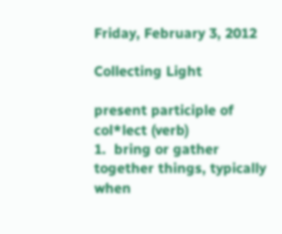Friday, February 3, 2012

Collecting Light

present participle of col*lect (verb)
1.  bring or gather together things, typically when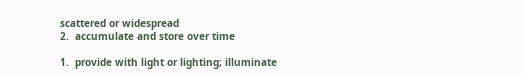scattered or widespread
2.  accumulate and store over time

1.  provide with light or lighting; illuminate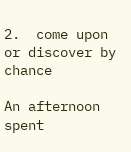2.  come upon or discover by chance

An afternoon spent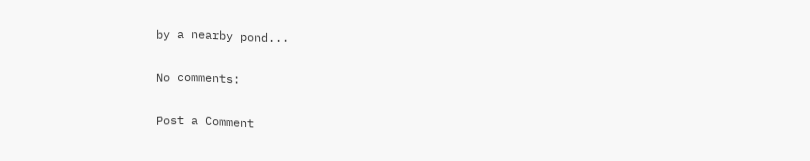by a nearby pond...

No comments:

Post a Comment